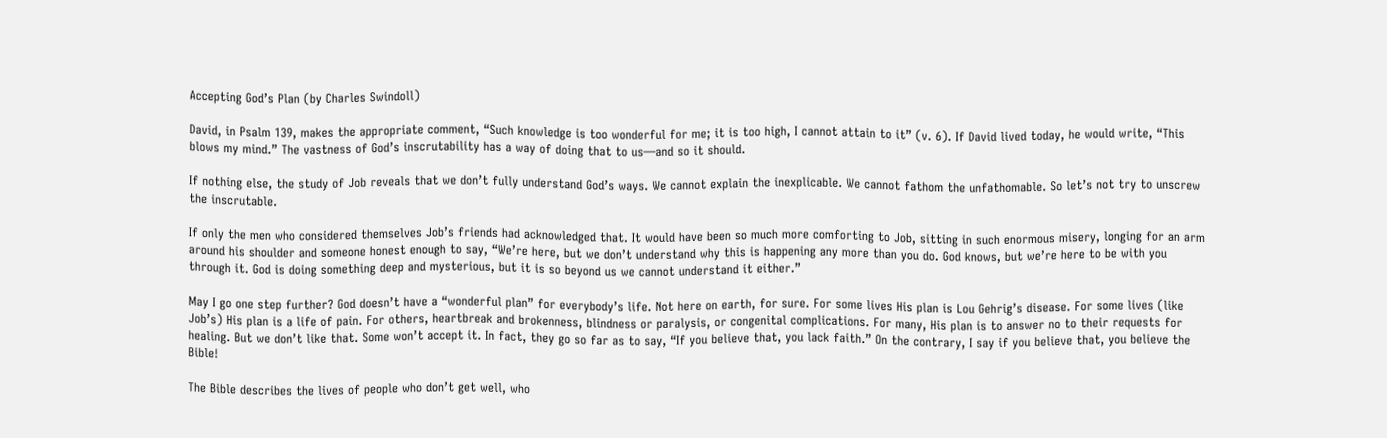Accepting God’s Plan (by Charles Swindoll)

David, in Psalm 139, makes the appropriate comment, “Such knowledge is too wonderful for me; it is too high, I cannot attain to it” (v. 6). If David lived today, he would write, “This blows my mind.” The vastness of God’s inscrutability has a way of doing that to us—and so it should.

If nothing else, the study of Job reveals that we don’t fully understand God’s ways. We cannot explain the inexplicable. We cannot fathom the unfathomable. So let’s not try to unscrew the inscrutable.

If only the men who considered themselves Job’s friends had acknowledged that. It would have been so much more comforting to Job, sitting in such enormous misery, longing for an arm around his shoulder and someone honest enough to say, “We’re here, but we don’t understand why this is happening any more than you do. God knows, but we’re here to be with you through it. God is doing something deep and mysterious, but it is so beyond us we cannot understand it either.”

May I go one step further? God doesn’t have a “wonderful plan” for everybody’s life. Not here on earth, for sure. For some lives His plan is Lou Gehrig’s disease. For some lives (like Job’s) His plan is a life of pain. For others, heartbreak and brokenness, blindness or paralysis, or congenital complications. For many, His plan is to answer no to their requests for healing. But we don’t like that. Some won’t accept it. In fact, they go so far as to say, “If you believe that, you lack faith.” On the contrary, I say if you believe that, you believe the Bible!

The Bible describes the lives of people who don’t get well, who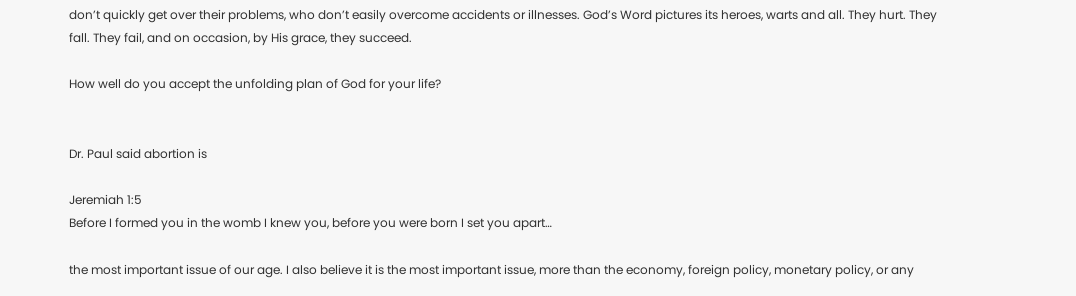don’t quickly get over their problems, who don’t easily overcome accidents or illnesses. God’s Word pictures its heroes, warts and all. They hurt. They fall. They fail, and on occasion, by His grace, they succeed.

How well do you accept the unfolding plan of God for your life?


Dr. Paul said abortion is

Jeremiah 1:5
Before I formed you in the womb I knew you, before you were born I set you apart…

the most important issue of our age. I also believe it is the most important issue, more than the economy, foreign policy, monetary policy, or any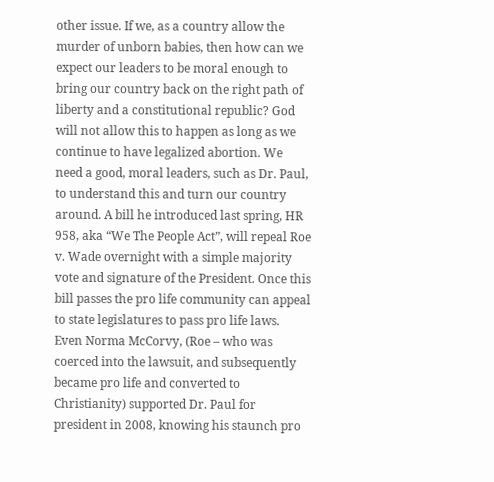other issue. If we, as a country allow the murder of unborn babies, then how can we expect our leaders to be moral enough to bring our country back on the right path of liberty and a constitutional republic? God will not allow this to happen as long as we continue to have legalized abortion. We need a good, moral leaders, such as Dr. Paul, to understand this and turn our country around. A bill he introduced last spring, HR 958, aka “We The People Act”, will repeal Roe v. Wade overnight with a simple majority vote and signature of the President. Once this bill passes the pro life community can appeal to state legislatures to pass pro life laws.
Even Norma McCorvy, (Roe – who was coerced into the lawsuit, and subsequently became pro life and converted to Christianity) supported Dr. Paul for president in 2008, knowing his staunch pro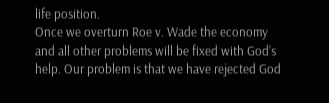life position.
Once we overturn Roe v. Wade the economy and all other problems will be fixed with God’s help. Our problem is that we have rejected God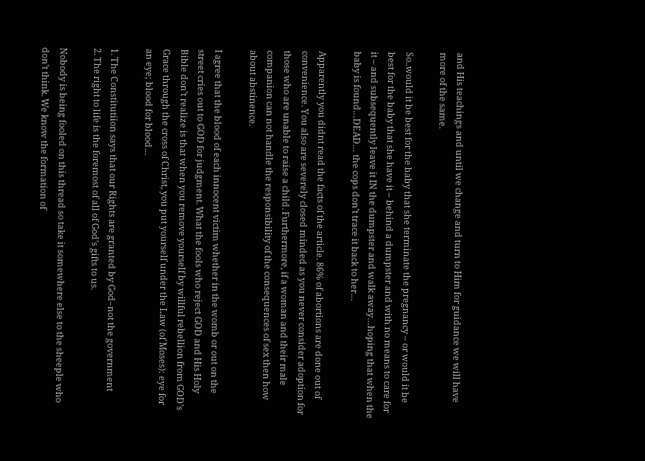and His teachings and until we change and turn to Him for guidance we will have more of the same.

So..would it be best for the baby that she terminate the pregnancy – or would it be best for the baby that she have it – behind a dumpster and with no means to care for it – and subsequently leave it IN the dumpster and walk away…hoping that when the baby is found…DEAD… the cops don’t trace it back to her…

Apparently you didnt read the facts of the article. 86% of abortions are done out of convenience. You also are severely closed minded as you never consider adoption for those who are unable to raise a child. Furthermore, if a woman and their male companion can not handle the responsibility of the consequences of sex then how about abstinence.

I agree that the blood of each innocent victim whether in the womb or out on the street cries out to GOD for judgment. What the fools who reject GOD and His Holy Bible don’t realize is that when you remove yourself by willful rebellion from GOD’s Grace through the cross of Christ, you put yourself under the Law (of Moses): eye for an eye; blood for blood…

1. The Constitutiion says that our Rights are granted by God–not the government
2. The right to life is the foremost of all of God’s gifts to us.

Nobody is being fooled on this thread so take it somewhere else to the sheeple who don’t think. We know the formation of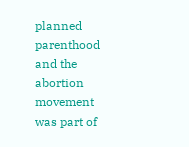planned parenthood and the abortion movement was part of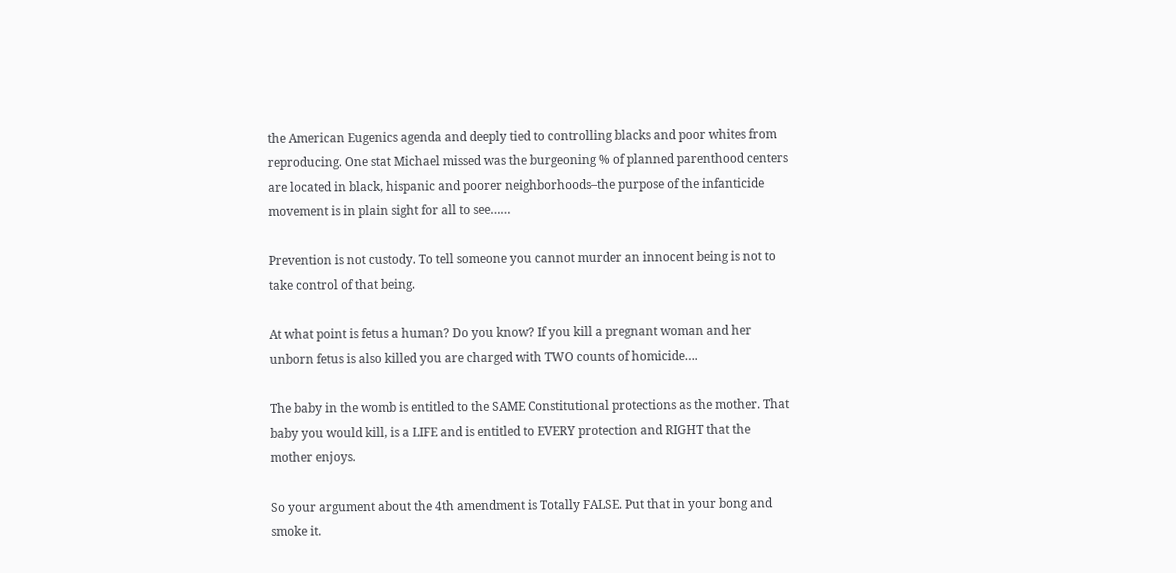the American Eugenics agenda and deeply tied to controlling blacks and poor whites from reproducing. One stat Michael missed was the burgeoning % of planned parenthood centers are located in black, hispanic and poorer neighborhoods–the purpose of the infanticide movement is in plain sight for all to see……

Prevention is not custody. To tell someone you cannot murder an innocent being is not to take control of that being.

At what point is fetus a human? Do you know? If you kill a pregnant woman and her unborn fetus is also killed you are charged with TWO counts of homicide….

The baby in the womb is entitled to the SAME Constitutional protections as the mother. That baby you would kill, is a LIFE and is entitled to EVERY protection and RIGHT that the mother enjoys.

So your argument about the 4th amendment is Totally FALSE. Put that in your bong and smoke it.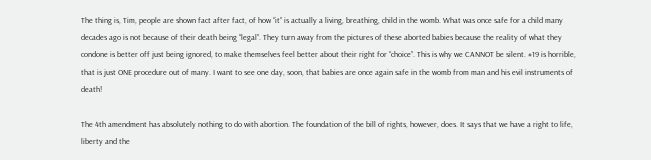The thing is, Tim, people are shown fact after fact, of how “it” is actually a living, breathing, child in the womb. What was once safe for a child many decades ago is not because of their death being “legal”. They turn away from the pictures of these aborted babies because the reality of what they condone is better off just being ignored, to make themselves feel better about their right for “choice”. This is why we CANNOT be silent. #19 is horrible, that is just ONE procedure out of many. I want to see one day, soon, that babies are once again safe in the womb from man and his evil instruments of death!

The 4th amendment has absolutely nothing to do with abortion. The foundation of the bill of rights, however, does. It says that we have a right to life, liberty and the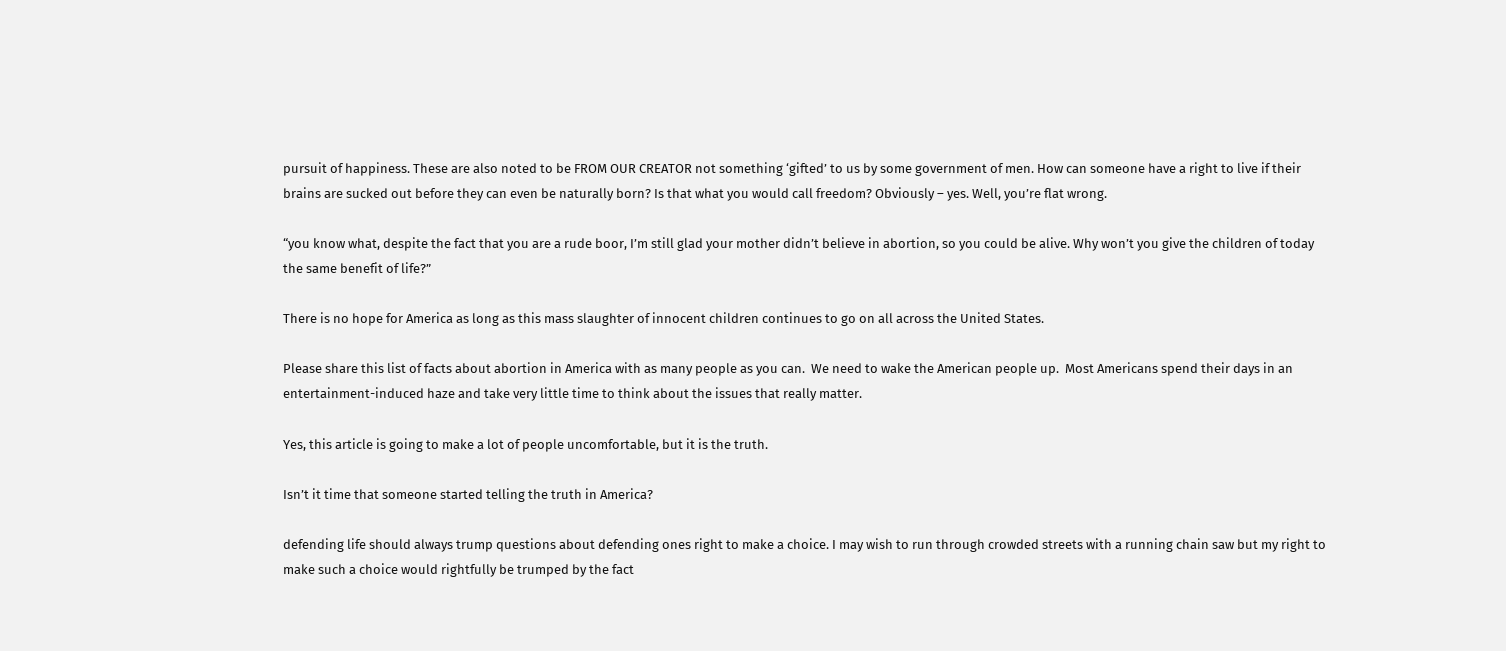pursuit of happiness. These are also noted to be FROM OUR CREATOR not something ‘gifted’ to us by some government of men. How can someone have a right to live if their brains are sucked out before they can even be naturally born? Is that what you would call freedom? Obviously – yes. Well, you’re flat wrong.

“you know what, despite the fact that you are a rude boor, I’m still glad your mother didn’t believe in abortion, so you could be alive. Why won’t you give the children of today the same benefit of life?”

There is no hope for America as long as this mass slaughter of innocent children continues to go on all across the United States.

Please share this list of facts about abortion in America with as many people as you can.  We need to wake the American people up.  Most Americans spend their days in an entertainment-induced haze and take very little time to think about the issues that really matter.

Yes, this article is going to make a lot of people uncomfortable, but it is the truth.

Isn’t it time that someone started telling the truth in America?

defending life should always trump questions about defending ones right to make a choice. I may wish to run through crowded streets with a running chain saw but my right to make such a choice would rightfully be trumped by the fact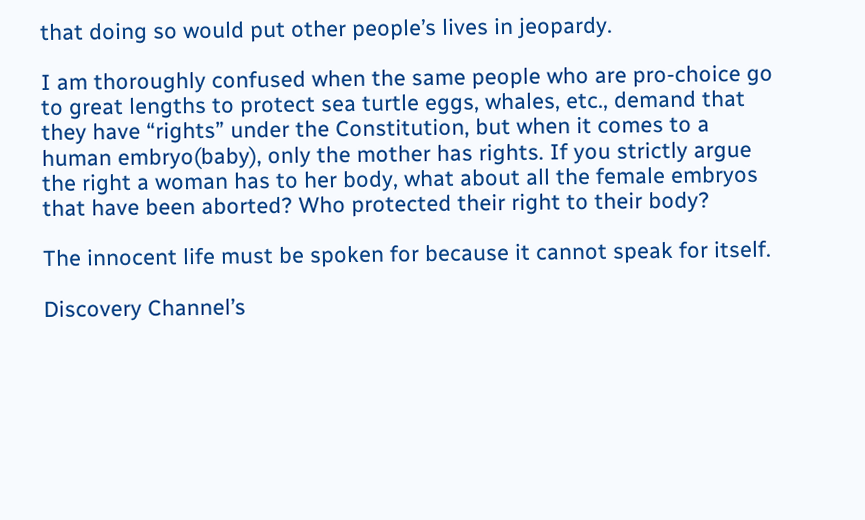that doing so would put other people’s lives in jeopardy.

I am thoroughly confused when the same people who are pro-choice go to great lengths to protect sea turtle eggs, whales, etc., demand that they have “rights” under the Constitution, but when it comes to a human embryo(baby), only the mother has rights. If you strictly argue the right a woman has to her body, what about all the female embryos that have been aborted? Who protected their right to their body?

The innocent life must be spoken for because it cannot speak for itself.

Discovery Channel’s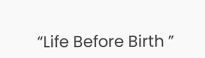“Life Before Birth ”